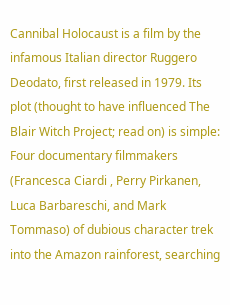Cannibal Holocaust is a film by the infamous Italian director Ruggero Deodato, first released in 1979. Its plot (thought to have influenced The Blair Witch Project; read on) is simple: Four documentary filmmakers (Francesca Ciardi , Perry Pirkanen, Luca Barbareschi, and Mark Tommaso) of dubious character trek into the Amazon rainforest, searching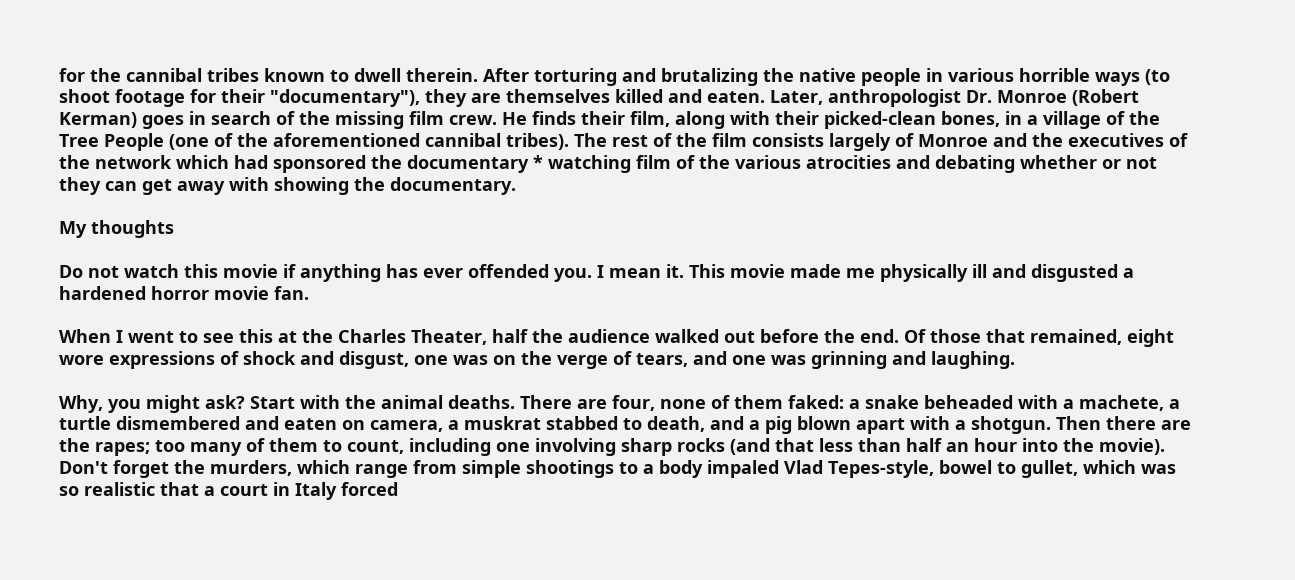for the cannibal tribes known to dwell therein. After torturing and brutalizing the native people in various horrible ways (to shoot footage for their "documentary"), they are themselves killed and eaten. Later, anthropologist Dr. Monroe (Robert Kerman) goes in search of the missing film crew. He finds their film, along with their picked-clean bones, in a village of the Tree People (one of the aforementioned cannibal tribes). The rest of the film consists largely of Monroe and the executives of the network which had sponsored the documentary * watching film of the various atrocities and debating whether or not they can get away with showing the documentary.

My thoughts

Do not watch this movie if anything has ever offended you. I mean it. This movie made me physically ill and disgusted a hardened horror movie fan.

When I went to see this at the Charles Theater, half the audience walked out before the end. Of those that remained, eight wore expressions of shock and disgust, one was on the verge of tears, and one was grinning and laughing.

Why, you might ask? Start with the animal deaths. There are four, none of them faked: a snake beheaded with a machete, a turtle dismembered and eaten on camera, a muskrat stabbed to death, and a pig blown apart with a shotgun. Then there are the rapes; too many of them to count, including one involving sharp rocks (and that less than half an hour into the movie). Don't forget the murders, which range from simple shootings to a body impaled Vlad Tepes-style, bowel to gullet, which was so realistic that a court in Italy forced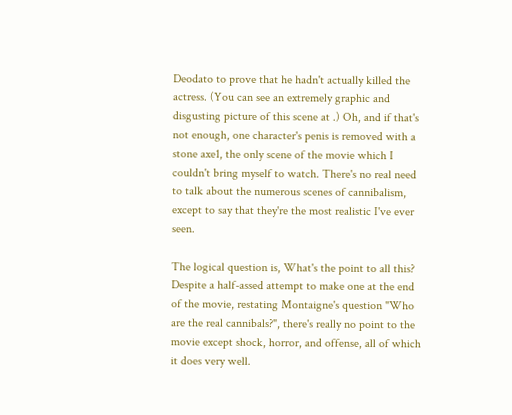Deodato to prove that he hadn't actually killed the actress. (You can see an extremely graphic and disgusting picture of this scene at .) Oh, and if that's not enough, one character's penis is removed with a stone axe1, the only scene of the movie which I couldn't bring myself to watch. There's no real need to talk about the numerous scenes of cannibalism, except to say that they're the most realistic I've ever seen.

The logical question is, What's the point to all this? Despite a half-assed attempt to make one at the end of the movie, restating Montaigne's question "Who are the real cannibals?", there's really no point to the movie except shock, horror, and offense, all of which it does very well.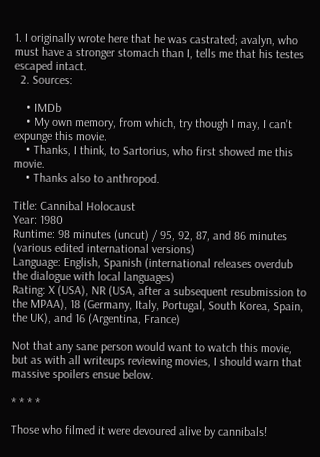1. I originally wrote here that he was castrated; avalyn, who must have a stronger stomach than I, tells me that his testes escaped intact.
  2. Sources:

    • IMDb
    • My own memory, from which, try though I may, I can't expunge this movie.
    • Thanks, I think, to Sartorius, who first showed me this movie.
    • Thanks also to anthropod.

Title: Cannibal Holocaust
Year: 1980
Runtime: 98 minutes (uncut) / 95, 92, 87, and 86 minutes (various edited international versions)
Language: English, Spanish (international releases overdub the dialogue with local languages)
Rating: X (USA), NR (USA, after a subsequent resubmission to the MPAA), 18 (Germany, Italy, Portugal, South Korea, Spain, the UK), and 16 (Argentina, France)

Not that any sane person would want to watch this movie, but as with all writeups reviewing movies, I should warn that massive spoilers ensue below.

* * * *

Those who filmed it were devoured alive by cannibals!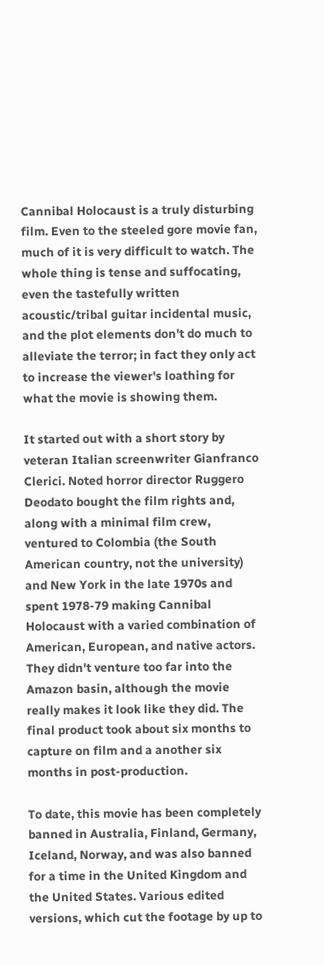Cannibal Holocaust is a truly disturbing film. Even to the steeled gore movie fan, much of it is very difficult to watch. The whole thing is tense and suffocating, even the tastefully written acoustic/tribal guitar incidental music, and the plot elements don't do much to alleviate the terror; in fact they only act to increase the viewer's loathing for what the movie is showing them.

It started out with a short story by veteran Italian screenwriter Gianfranco Clerici. Noted horror director Ruggero Deodato bought the film rights and, along with a minimal film crew, ventured to Colombia (the South American country, not the university) and New York in the late 1970s and spent 1978-79 making Cannibal Holocaust with a varied combination of American, European, and native actors. They didn't venture too far into the Amazon basin, although the movie really makes it look like they did. The final product took about six months to capture on film and a another six months in post-production.

To date, this movie has been completely banned in Australia, Finland, Germany, Iceland, Norway, and was also banned for a time in the United Kingdom and the United States. Various edited versions, which cut the footage by up to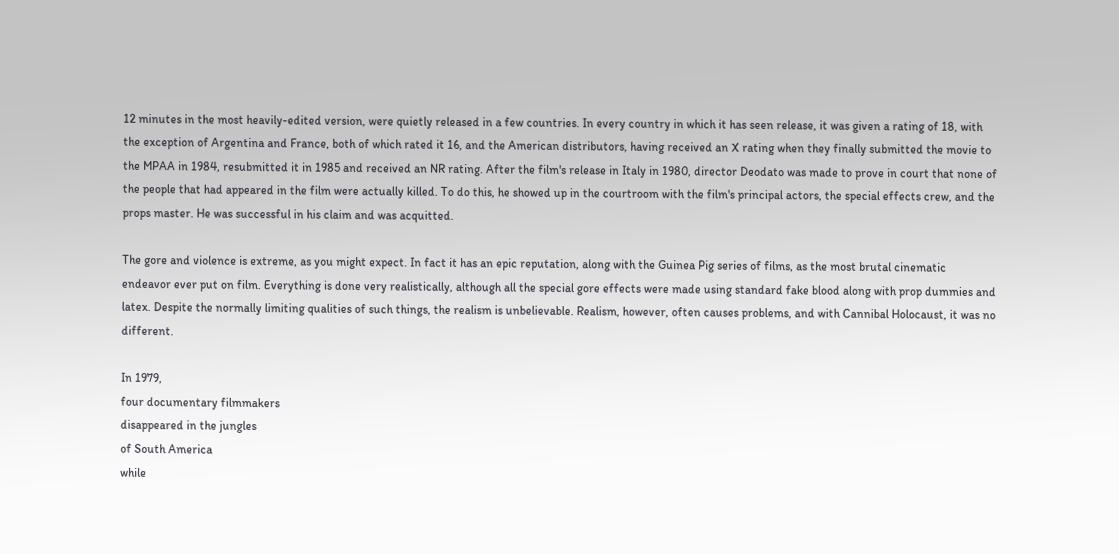12 minutes in the most heavily-edited version, were quietly released in a few countries. In every country in which it has seen release, it was given a rating of 18, with the exception of Argentina and France, both of which rated it 16, and the American distributors, having received an X rating when they finally submitted the movie to the MPAA in 1984, resubmitted it in 1985 and received an NR rating. After the film's release in Italy in 1980, director Deodato was made to prove in court that none of the people that had appeared in the film were actually killed. To do this, he showed up in the courtroom with the film's principal actors, the special effects crew, and the props master. He was successful in his claim and was acquitted.

The gore and violence is extreme, as you might expect. In fact it has an epic reputation, along with the Guinea Pig series of films, as the most brutal cinematic endeavor ever put on film. Everything is done very realistically, although all the special gore effects were made using standard fake blood along with prop dummies and latex. Despite the normally limiting qualities of such things, the realism is unbelievable. Realism, however, often causes problems, and with Cannibal Holocaust, it was no different.

In 1979,
four documentary filmmakers
disappeared in the jungles
of South America
while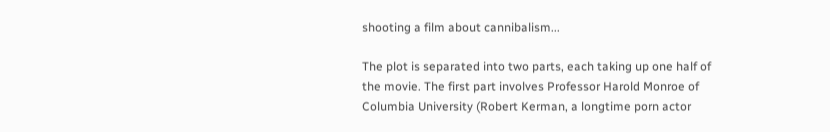shooting a film about cannibalism...

The plot is separated into two parts, each taking up one half of the movie. The first part involves Professor Harold Monroe of Columbia University (Robert Kerman, a longtime porn actor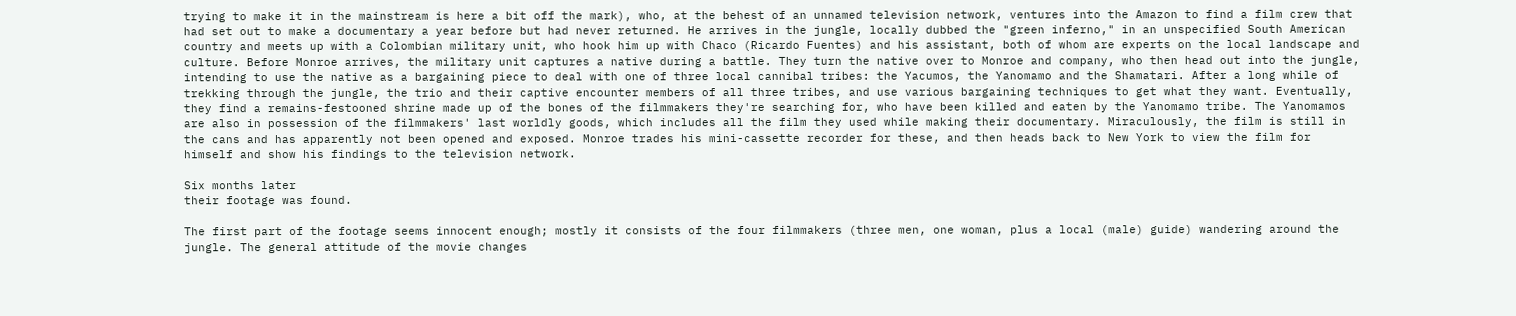trying to make it in the mainstream is here a bit off the mark), who, at the behest of an unnamed television network, ventures into the Amazon to find a film crew that had set out to make a documentary a year before but had never returned. He arrives in the jungle, locally dubbed the "green inferno," in an unspecified South American country and meets up with a Colombian military unit, who hook him up with Chaco (Ricardo Fuentes) and his assistant, both of whom are experts on the local landscape and culture. Before Monroe arrives, the military unit captures a native during a battle. They turn the native over to Monroe and company, who then head out into the jungle, intending to use the native as a bargaining piece to deal with one of three local cannibal tribes: the Yacumos, the Yanomamo and the Shamatari. After a long while of trekking through the jungle, the trio and their captive encounter members of all three tribes, and use various bargaining techniques to get what they want. Eventually, they find a remains-festooned shrine made up of the bones of the filmmakers they're searching for, who have been killed and eaten by the Yanomamo tribe. The Yanomamos are also in possession of the filmmakers' last worldly goods, which includes all the film they used while making their documentary. Miraculously, the film is still in the cans and has apparently not been opened and exposed. Monroe trades his mini-cassette recorder for these, and then heads back to New York to view the film for himself and show his findings to the television network.

Six months later
their footage was found.

The first part of the footage seems innocent enough; mostly it consists of the four filmmakers (three men, one woman, plus a local (male) guide) wandering around the jungle. The general attitude of the movie changes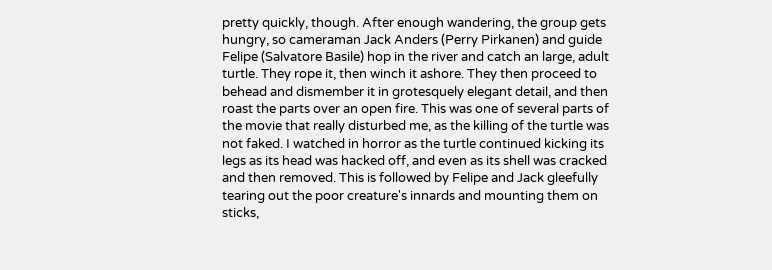pretty quickly, though. After enough wandering, the group gets hungry, so cameraman Jack Anders (Perry Pirkanen) and guide Felipe (Salvatore Basile) hop in the river and catch an large, adult turtle. They rope it, then winch it ashore. They then proceed to behead and dismember it in grotesquely elegant detail, and then roast the parts over an open fire. This was one of several parts of the movie that really disturbed me, as the killing of the turtle was not faked. I watched in horror as the turtle continued kicking its legs as its head was hacked off, and even as its shell was cracked and then removed. This is followed by Felipe and Jack gleefully tearing out the poor creature's innards and mounting them on sticks,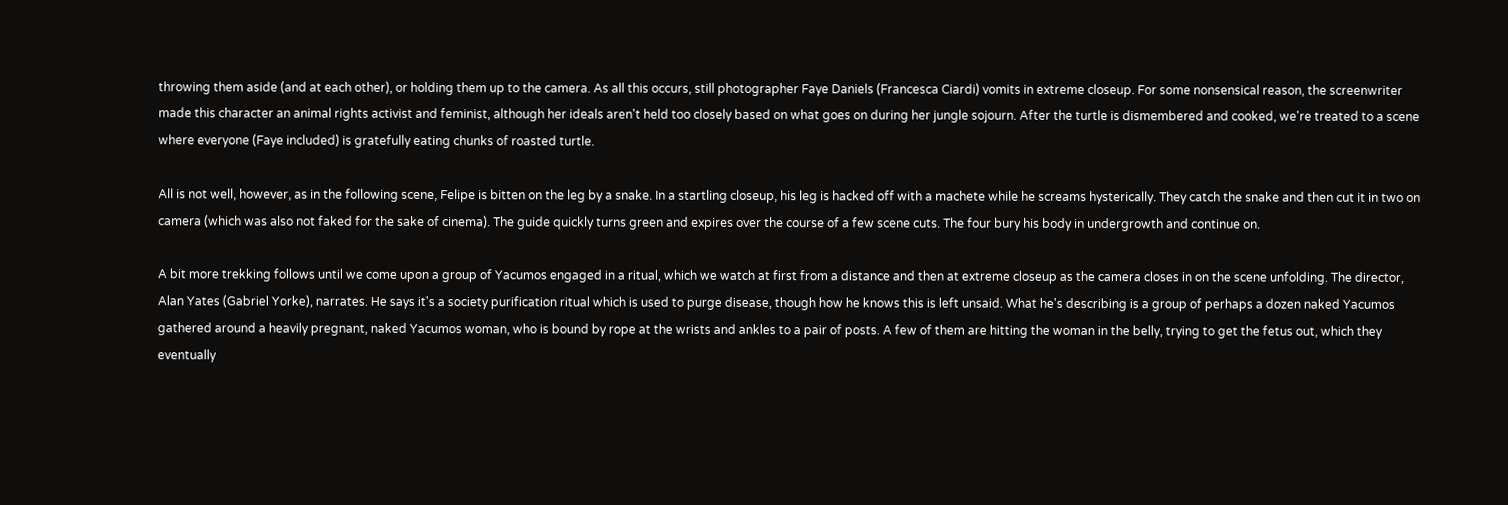throwing them aside (and at each other), or holding them up to the camera. As all this occurs, still photographer Faye Daniels (Francesca Ciardi) vomits in extreme closeup. For some nonsensical reason, the screenwriter made this character an animal rights activist and feminist, although her ideals aren't held too closely based on what goes on during her jungle sojourn. After the turtle is dismembered and cooked, we're treated to a scene where everyone (Faye included) is gratefully eating chunks of roasted turtle.

All is not well, however, as in the following scene, Felipe is bitten on the leg by a snake. In a startling closeup, his leg is hacked off with a machete while he screams hysterically. They catch the snake and then cut it in two on camera (which was also not faked for the sake of cinema). The guide quickly turns green and expires over the course of a few scene cuts. The four bury his body in undergrowth and continue on.

A bit more trekking follows until we come upon a group of Yacumos engaged in a ritual, which we watch at first from a distance and then at extreme closeup as the camera closes in on the scene unfolding. The director, Alan Yates (Gabriel Yorke), narrates. He says it's a society purification ritual which is used to purge disease, though how he knows this is left unsaid. What he's describing is a group of perhaps a dozen naked Yacumos gathered around a heavily pregnant, naked Yacumos woman, who is bound by rope at the wrists and ankles to a pair of posts. A few of them are hitting the woman in the belly, trying to get the fetus out, which they eventually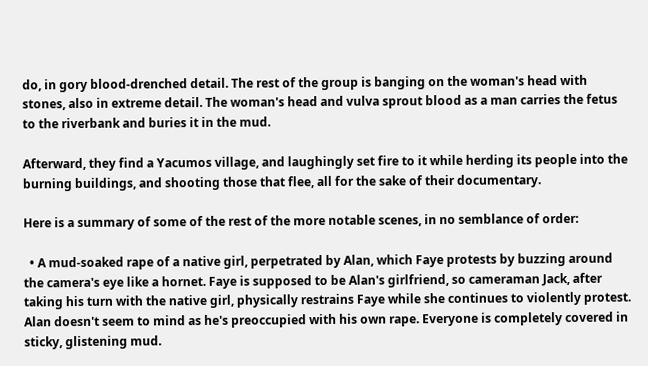do, in gory blood-drenched detail. The rest of the group is banging on the woman's head with stones, also in extreme detail. The woman's head and vulva sprout blood as a man carries the fetus to the riverbank and buries it in the mud.

Afterward, they find a Yacumos village, and laughingly set fire to it while herding its people into the burning buildings, and shooting those that flee, all for the sake of their documentary.

Here is a summary of some of the rest of the more notable scenes, in no semblance of order:

  • A mud-soaked rape of a native girl, perpetrated by Alan, which Faye protests by buzzing around the camera's eye like a hornet. Faye is supposed to be Alan's girlfriend, so cameraman Jack, after taking his turn with the native girl, physically restrains Faye while she continues to violently protest. Alan doesn't seem to mind as he's preoccupied with his own rape. Everyone is completely covered in sticky, glistening mud.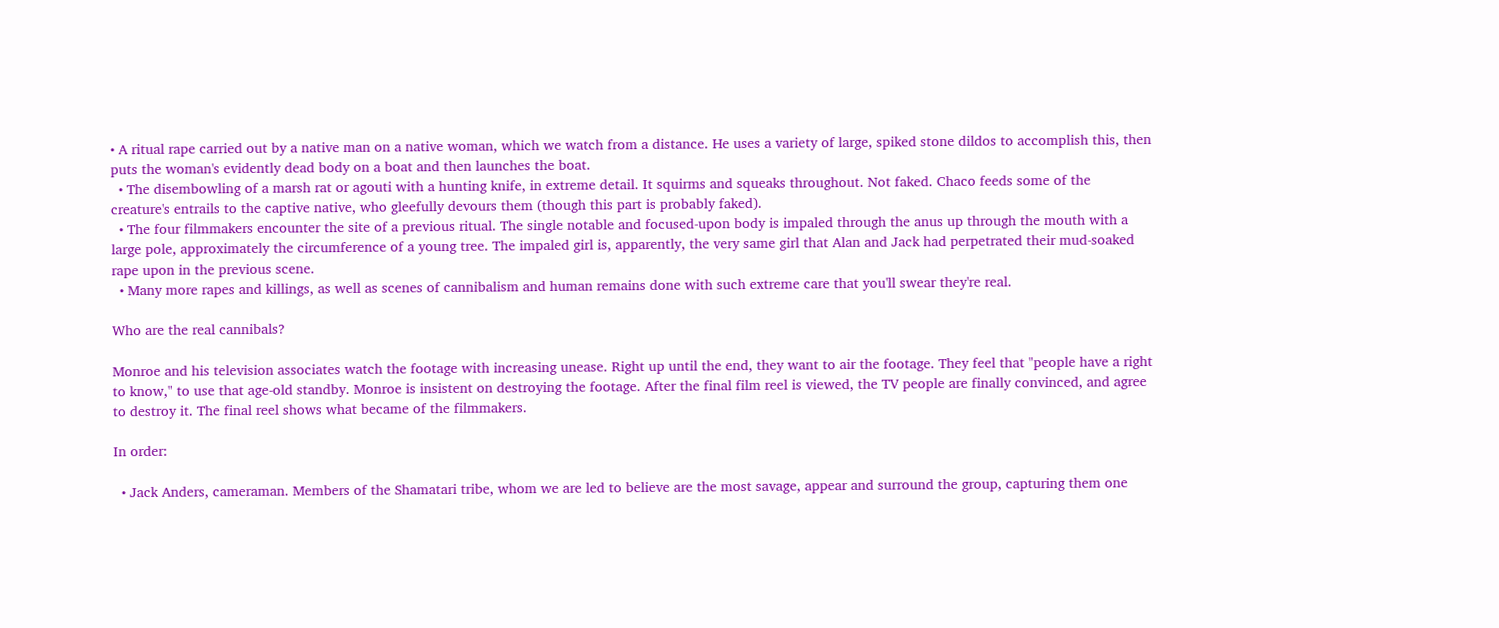• A ritual rape carried out by a native man on a native woman, which we watch from a distance. He uses a variety of large, spiked stone dildos to accomplish this, then puts the woman's evidently dead body on a boat and then launches the boat.
  • The disembowling of a marsh rat or agouti with a hunting knife, in extreme detail. It squirms and squeaks throughout. Not faked. Chaco feeds some of the creature's entrails to the captive native, who gleefully devours them (though this part is probably faked).
  • The four filmmakers encounter the site of a previous ritual. The single notable and focused-upon body is impaled through the anus up through the mouth with a large pole, approximately the circumference of a young tree. The impaled girl is, apparently, the very same girl that Alan and Jack had perpetrated their mud-soaked rape upon in the previous scene.
  • Many more rapes and killings, as well as scenes of cannibalism and human remains done with such extreme care that you'll swear they're real.

Who are the real cannibals?

Monroe and his television associates watch the footage with increasing unease. Right up until the end, they want to air the footage. They feel that "people have a right to know," to use that age-old standby. Monroe is insistent on destroying the footage. After the final film reel is viewed, the TV people are finally convinced, and agree to destroy it. The final reel shows what became of the filmmakers.

In order:

  • Jack Anders, cameraman. Members of the Shamatari tribe, whom we are led to believe are the most savage, appear and surround the group, capturing them one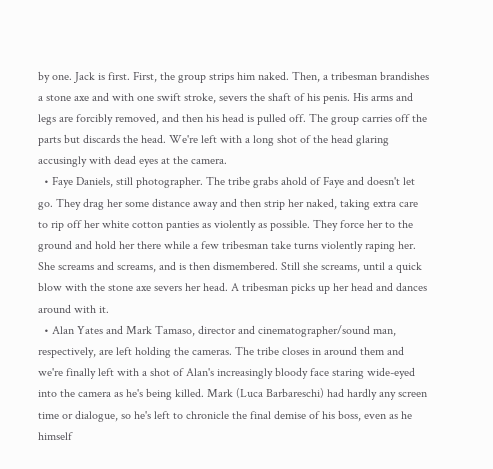by one. Jack is first. First, the group strips him naked. Then, a tribesman brandishes a stone axe and with one swift stroke, severs the shaft of his penis. His arms and legs are forcibly removed, and then his head is pulled off. The group carries off the parts but discards the head. We're left with a long shot of the head glaring accusingly with dead eyes at the camera.
  • Faye Daniels, still photographer. The tribe grabs ahold of Faye and doesn't let go. They drag her some distance away and then strip her naked, taking extra care to rip off her white cotton panties as violently as possible. They force her to the ground and hold her there while a few tribesman take turns violently raping her. She screams and screams, and is then dismembered. Still she screams, until a quick blow with the stone axe severs her head. A tribesman picks up her head and dances around with it.
  • Alan Yates and Mark Tamaso, director and cinematographer/sound man, respectively, are left holding the cameras. The tribe closes in around them and we're finally left with a shot of Alan's increasingly bloody face staring wide-eyed into the camera as he's being killed. Mark (Luca Barbareschi) had hardly any screen time or dialogue, so he's left to chronicle the final demise of his boss, even as he himself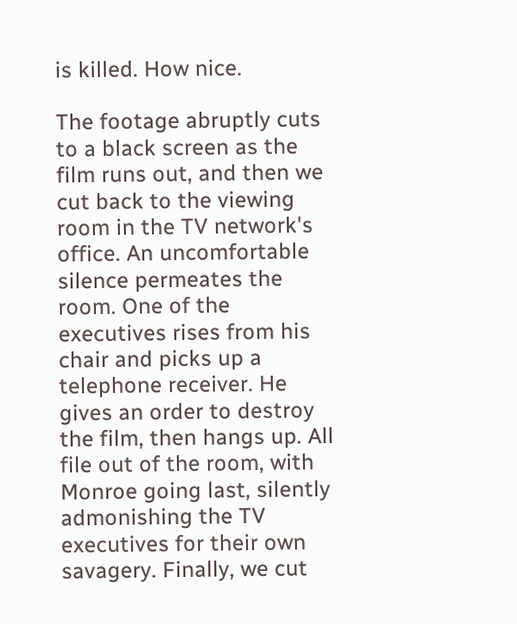is killed. How nice.

The footage abruptly cuts to a black screen as the film runs out, and then we cut back to the viewing room in the TV network's office. An uncomfortable silence permeates the room. One of the executives rises from his chair and picks up a telephone receiver. He gives an order to destroy the film, then hangs up. All file out of the room, with Monroe going last, silently admonishing the TV executives for their own savagery. Finally, we cut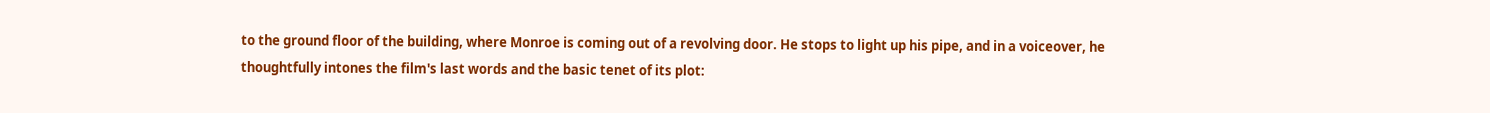to the ground floor of the building, where Monroe is coming out of a revolving door. He stops to light up his pipe, and in a voiceover, he thoughtfully intones the film's last words and the basic tenet of its plot: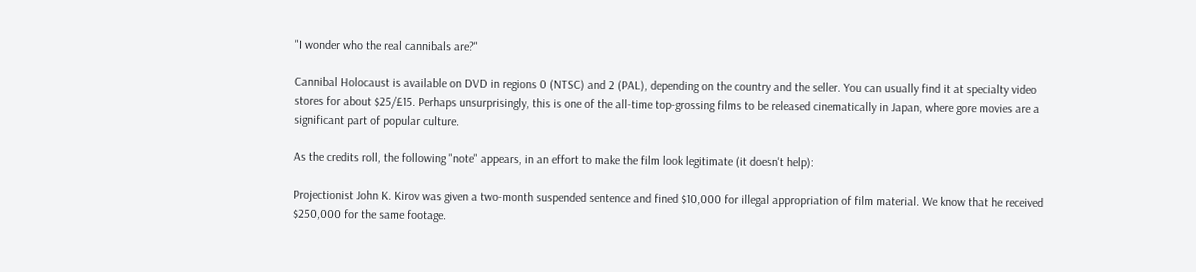"I wonder who the real cannibals are?"

Cannibal Holocaust is available on DVD in regions 0 (NTSC) and 2 (PAL), depending on the country and the seller. You can usually find it at specialty video stores for about $25/£15. Perhaps unsurprisingly, this is one of the all-time top-grossing films to be released cinematically in Japan, where gore movies are a significant part of popular culture.

As the credits roll, the following "note" appears, in an effort to make the film look legitimate (it doesn't help):

Projectionist John K. Kirov was given a two-month suspended sentence and fined $10,000 for illegal appropriation of film material. We know that he received $250,000 for the same footage.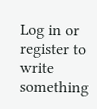Log in or register to write something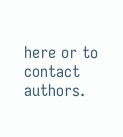here or to contact authors.